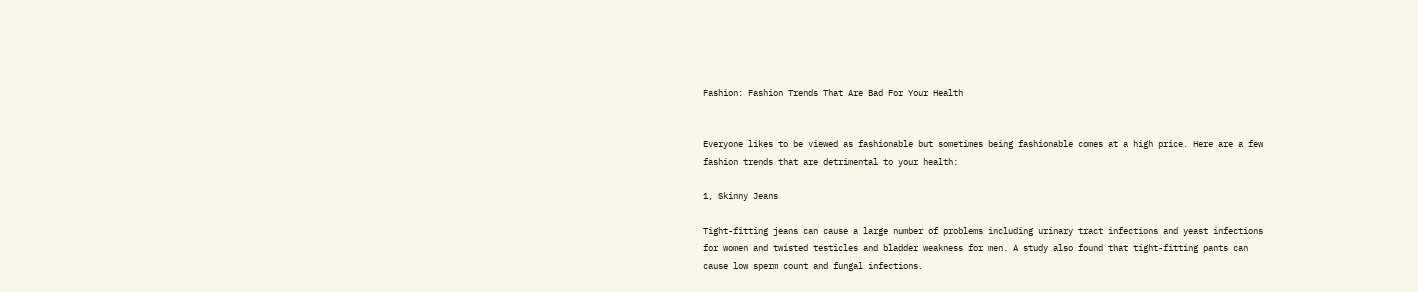Fashion: Fashion Trends That Are Bad For Your Health


Everyone likes to be viewed as fashionable but sometimes being fashionable comes at a high price. Here are a few fashion trends that are detrimental to your health:

1, Skinny Jeans

Tight-fitting jeans can cause a large number of problems including urinary tract infections and yeast infections for women and twisted testicles and bladder weakness for men. A study also found that tight-fitting pants can cause low sperm count and fungal infections.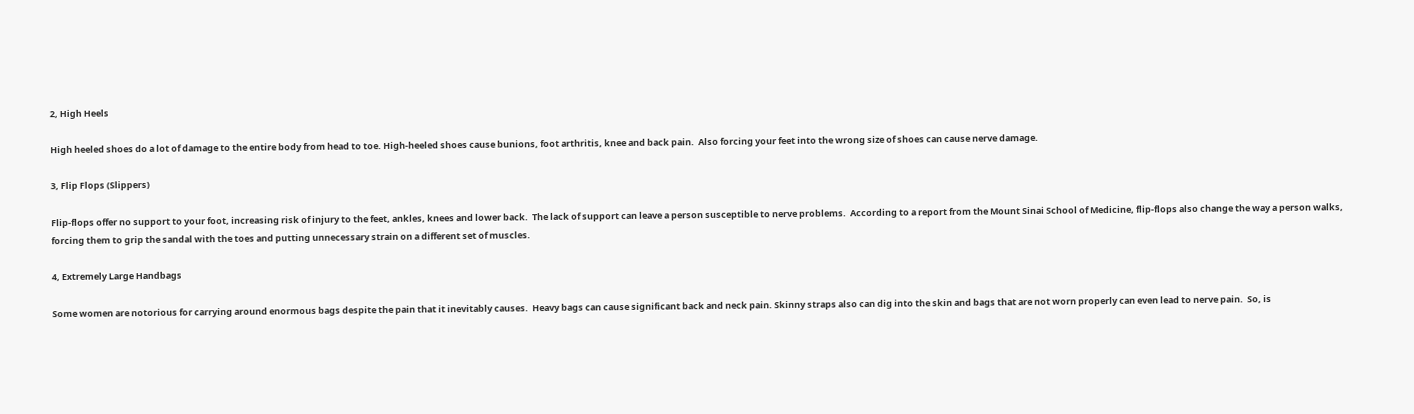2, High Heels

High heeled shoes do a lot of damage to the entire body from head to toe. High-heeled shoes cause bunions, foot arthritis, knee and back pain.  Also forcing your feet into the wrong size of shoes can cause nerve damage.

3, Flip Flops (Slippers)

Flip-flops offer no support to your foot, increasing risk of injury to the feet, ankles, knees and lower back.  The lack of support can leave a person susceptible to nerve problems.  According to a report from the Mount Sinai School of Medicine, flip-flops also change the way a person walks, forcing them to grip the sandal with the toes and putting unnecessary strain on a different set of muscles.

4, Extremely Large Handbags

Some women are notorious for carrying around enormous bags despite the pain that it inevitably causes.  Heavy bags can cause significant back and neck pain. Skinny straps also can dig into the skin and bags that are not worn properly can even lead to nerve pain.  So, is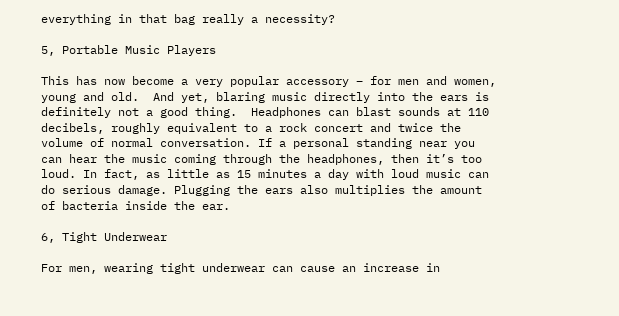everything in that bag really a necessity?

5, Portable Music Players

This has now become a very popular accessory – for men and women, young and old.  And yet, blaring music directly into the ears is definitely not a good thing.  Headphones can blast sounds at 110 decibels, roughly equivalent to a rock concert and twice the volume of normal conversation. If a personal standing near you can hear the music coming through the headphones, then it’s too loud. In fact, as little as 15 minutes a day with loud music can do serious damage. Plugging the ears also multiplies the amount of bacteria inside the ear.

6, Tight Underwear

For men, wearing tight underwear can cause an increase in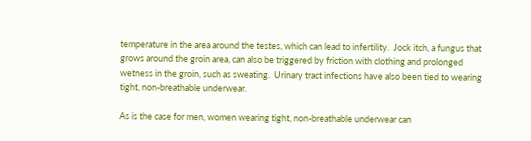temperature in the area around the testes, which can lead to infertility.  Jock itch, a fungus that grows around the groin area, can also be triggered by friction with clothing and prolonged wetness in the groin, such as sweating.  Urinary tract infections have also been tied to wearing tight, non-breathable underwear.

As is the case for men, women wearing tight, non-breathable underwear can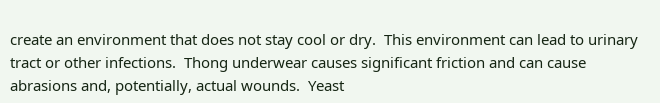create an environment that does not stay cool or dry.  This environment can lead to urinary tract or other infections.  Thong underwear causes significant friction and can cause abrasions and, potentially, actual wounds.  Yeast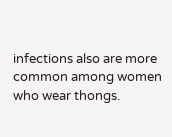infections also are more common among women who wear thongs.